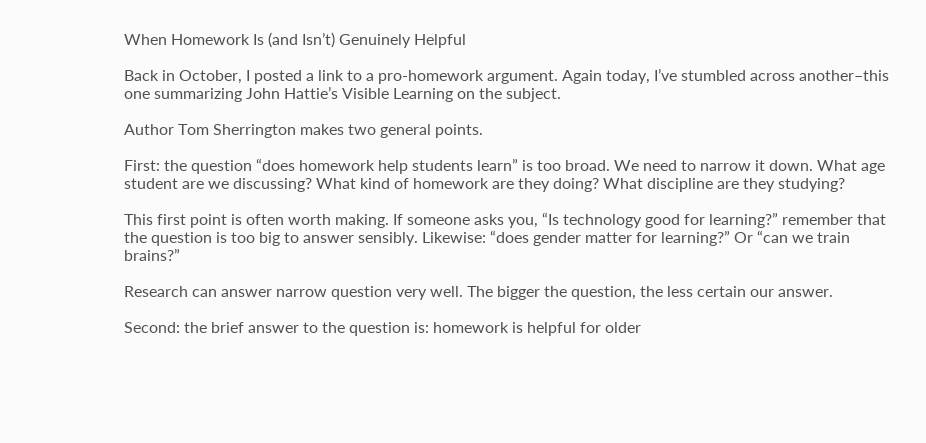When Homework Is (and Isn’t) Genuinely Helpful

Back in October, I posted a link to a pro-homework argument. Again today, I’ve stumbled across another–this one summarizing John Hattie’s Visible Learning on the subject.

Author Tom Sherrington makes two general points.

First: the question “does homework help students learn” is too broad. We need to narrow it down. What age student are we discussing? What kind of homework are they doing? What discipline are they studying?

This first point is often worth making. If someone asks you, “Is technology good for learning?” remember that the question is too big to answer sensibly. Likewise: “does gender matter for learning?” Or “can we train brains?”

Research can answer narrow question very well. The bigger the question, the less certain our answer.

Second: the brief answer to the question is: homework is helpful for older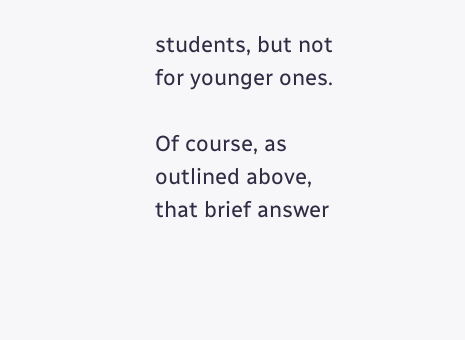students, but not for younger ones.

Of course, as outlined above, that brief answer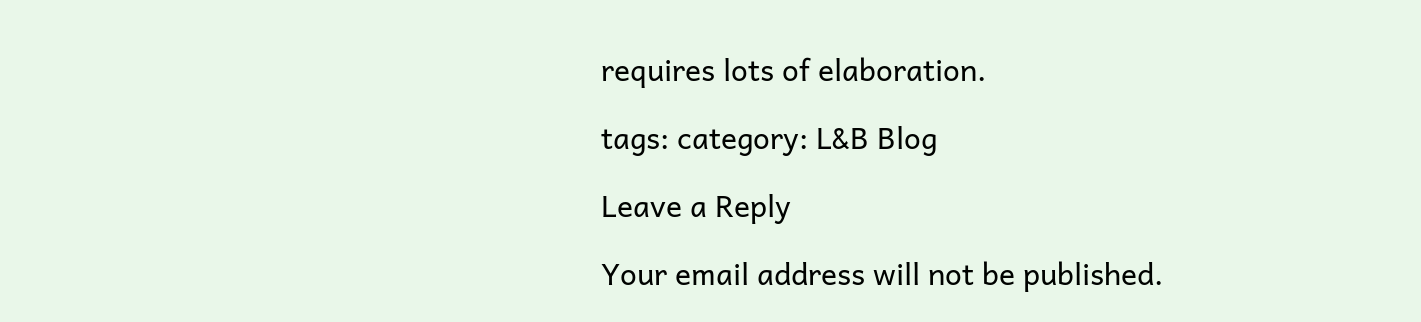requires lots of elaboration.

tags: category: L&B Blog

Leave a Reply

Your email address will not be published.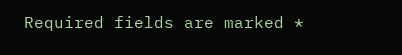Required fields are marked *